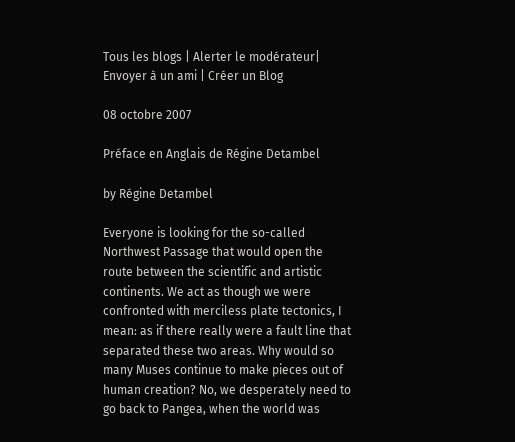Tous les blogs | Alerter le modérateur| Envoyer à un ami | Créer un Blog

08 octobre 2007

Préface en Anglais de Régine Detambel

by Régine Detambel

Everyone is looking for the so-called Northwest Passage that would open the route between the scientific and artistic continents. We act as though we were confronted with merciless plate tectonics, I mean: as if there really were a fault line that separated these two areas. Why would so many Muses continue to make pieces out of human creation? No, we desperately need to go back to Pangea, when the world was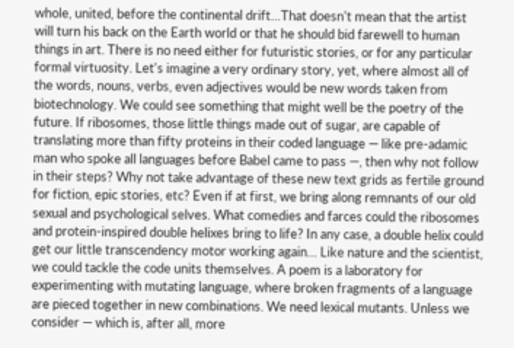whole, united, before the continental drift…That doesn't mean that the artist will turn his back on the Earth world or that he should bid farewell to human things in art. There is no need either for futuristic stories, or for any particular formal virtuosity. Let's imagine a very ordinary story, yet, where almost all of the words, nouns, verbs, even adjectives would be new words taken from biotechnology. We could see something that might well be the poetry of the future. If ribosomes, those little things made out of sugar, are capable of translating more than fifty proteins in their coded language — like pre-adamic man who spoke all languages before Babel came to pass —, then why not follow in their steps? Why not take advantage of these new text grids as fertile ground for fiction, epic stories, etc? Even if at first, we bring along remnants of our old sexual and psychological selves. What comedies and farces could the ribosomes and protein-inspired double helixes bring to life? In any case, a double helix could get our little transcendency motor working again… Like nature and the scientist, we could tackle the code units themselves. A poem is a laboratory for experimenting with mutating language, where broken fragments of a language are pieced together in new combinations. We need lexical mutants. Unless we consider — which is, after all, more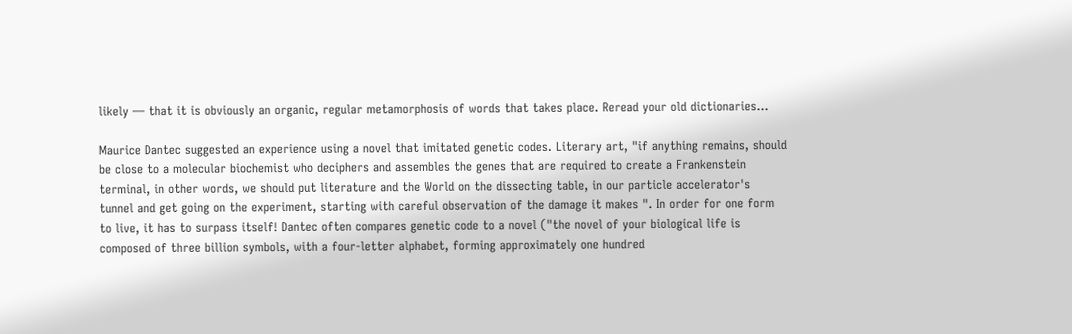likely — that it is obviously an organic, regular metamorphosis of words that takes place. Reread your old dictionaries…

Maurice Dantec suggested an experience using a novel that imitated genetic codes. Literary art, "if anything remains, should be close to a molecular biochemist who deciphers and assembles the genes that are required to create a Frankenstein terminal, in other words, we should put literature and the World on the dissecting table, in our particle accelerator's tunnel and get going on the experiment, starting with careful observation of the damage it makes ". In order for one form to live, it has to surpass itself! Dantec often compares genetic code to a novel ("the novel of your biological life is composed of three billion symbols, with a four-letter alphabet, forming approximately one hundred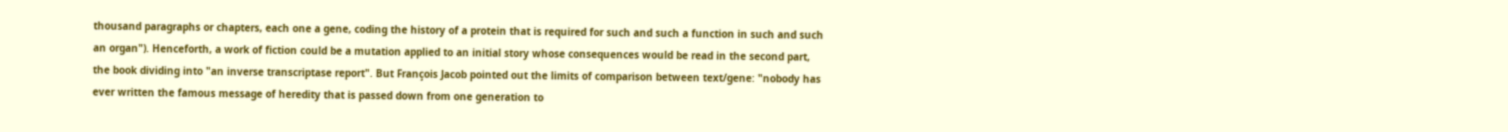thousand paragraphs or chapters, each one a gene, coding the history of a protein that is required for such and such a function in such and such an organ"). Henceforth, a work of fiction could be a mutation applied to an initial story whose consequences would be read in the second part, the book dividing into "an inverse transcriptase report". But François Jacob pointed out the limits of comparison between text/gene: "nobody has ever written the famous message of heredity that is passed down from one generation to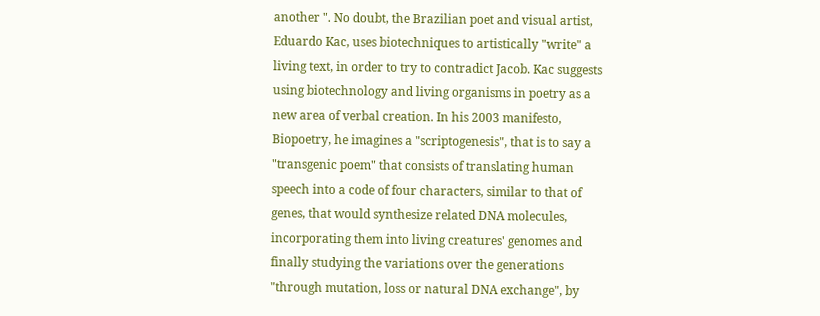another ". No doubt, the Brazilian poet and visual artist, Eduardo Kac, uses biotechniques to artistically "write" a living text, in order to try to contradict Jacob. Kac suggests using biotechnology and living organisms in poetry as a new area of verbal creation. In his 2003 manifesto, Biopoetry, he imagines a "scriptogenesis", that is to say a "transgenic poem" that consists of translating human speech into a code of four characters, similar to that of genes, that would synthesize related DNA molecules, incorporating them into living creatures' genomes and finally studying the variations over the generations "through mutation, loss or natural DNA exchange", by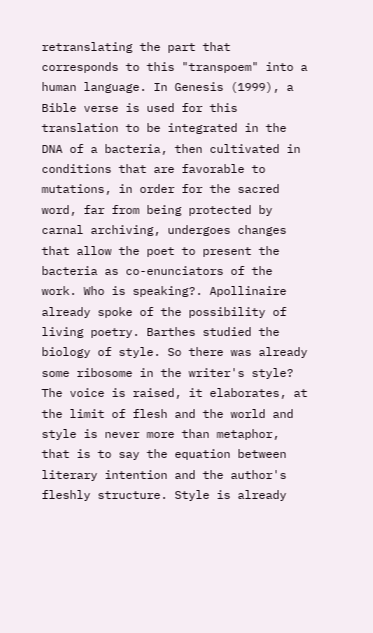retranslating the part that corresponds to this "transpoem" into a human language. In Genesis (1999), a Bible verse is used for this translation to be integrated in the DNA of a bacteria, then cultivated in conditions that are favorable to mutations, in order for the sacred word, far from being protected by carnal archiving, undergoes changes that allow the poet to present the bacteria as co-enunciators of the work. Who is speaking?. Apollinaire already spoke of the possibility of living poetry. Barthes studied the biology of style. So there was already some ribosome in the writer's style? The voice is raised, it elaborates, at the limit of flesh and the world and style is never more than metaphor, that is to say the equation between literary intention and the author's fleshly structure. Style is already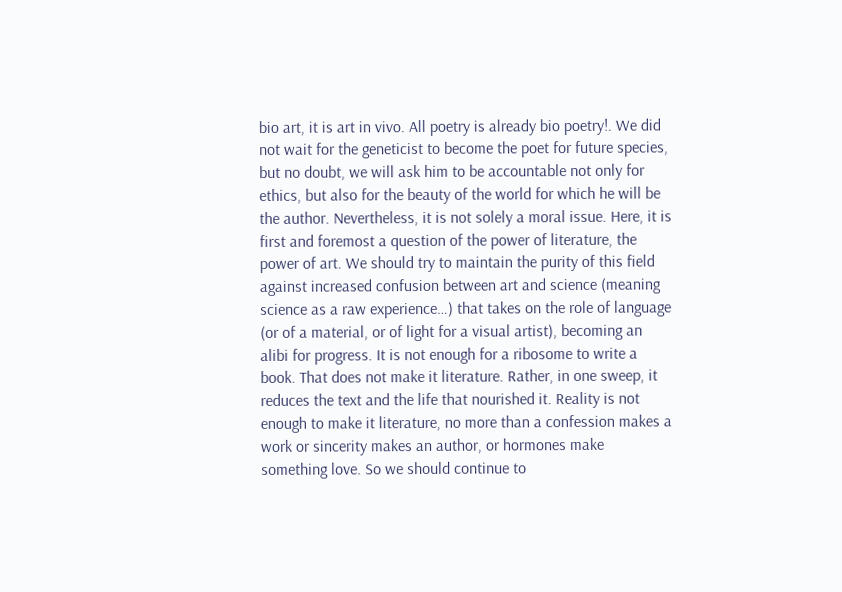bio art, it is art in vivo. All poetry is already bio poetry!. We did not wait for the geneticist to become the poet for future species, but no doubt, we will ask him to be accountable not only for ethics, but also for the beauty of the world for which he will be the author. Nevertheless, it is not solely a moral issue. Here, it is first and foremost a question of the power of literature, the power of art. We should try to maintain the purity of this field against increased confusion between art and science (meaning science as a raw experience…) that takes on the role of language (or of a material, or of light for a visual artist), becoming an alibi for progress. It is not enough for a ribosome to write a book. That does not make it literature. Rather, in one sweep, it reduces the text and the life that nourished it. Reality is not enough to make it literature, no more than a confession makes a work or sincerity makes an author, or hormones make something love. So we should continue to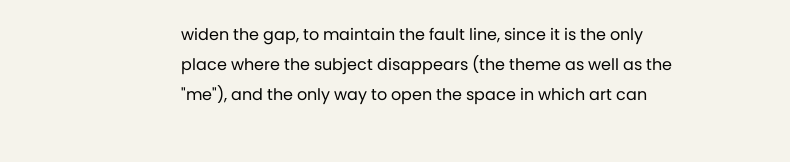widen the gap, to maintain the fault line, since it is the only place where the subject disappears (the theme as well as the "me"), and the only way to open the space in which art can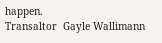happen.                                                      Transaltor  Gayle Wallimann